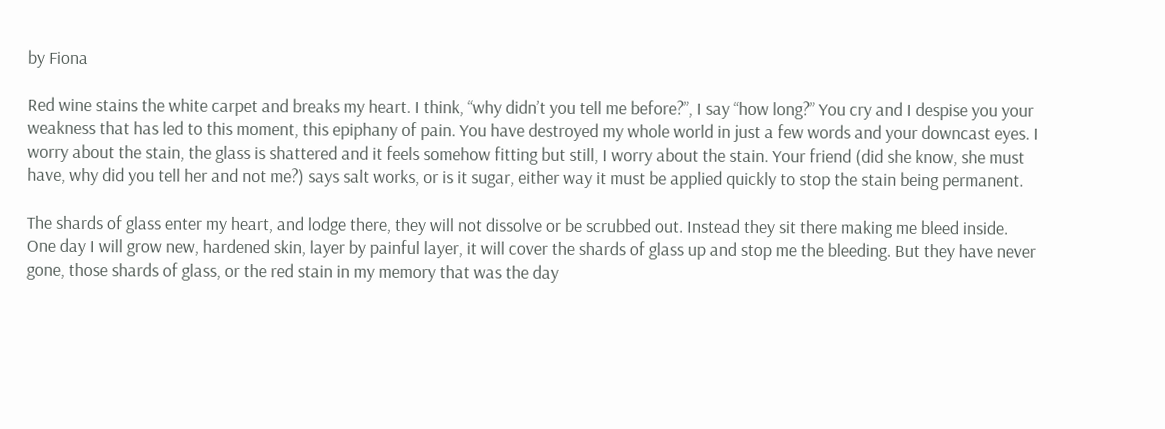by Fiona

Red wine stains the white carpet and breaks my heart. I think, “why didn’t you tell me before?”, I say “how long?” You cry and I despise you your weakness that has led to this moment, this epiphany of pain. You have destroyed my whole world in just a few words and your downcast eyes. I worry about the stain, the glass is shattered and it feels somehow fitting but still, I worry about the stain. Your friend (did she know, she must have, why did you tell her and not me?) says salt works, or is it sugar, either way it must be applied quickly to stop the stain being permanent.

The shards of glass enter my heart, and lodge there, they will not dissolve or be scrubbed out. Instead they sit there making me bleed inside. One day I will grow new, hardened skin, layer by painful layer, it will cover the shards of glass up and stop me the bleeding. But they have never gone, those shards of glass, or the red stain in my memory that was the day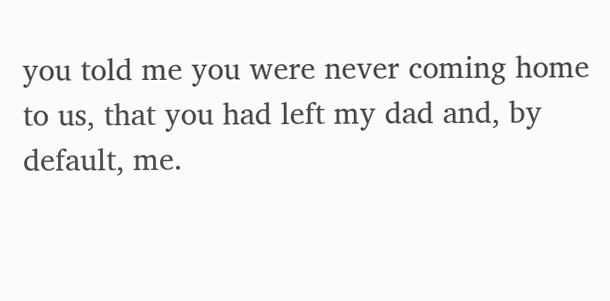you told me you were never coming home to us, that you had left my dad and, by default, me.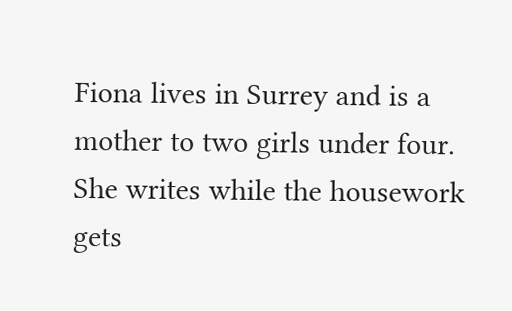Fiona lives in Surrey and is a mother to two girls under four. She writes while the housework gets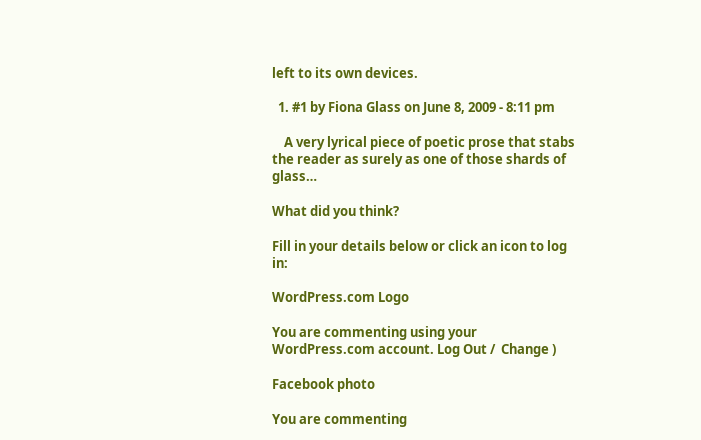left to its own devices.

  1. #1 by Fiona Glass on June 8, 2009 - 8:11 pm

    A very lyrical piece of poetic prose that stabs the reader as surely as one of those shards of glass…

What did you think?

Fill in your details below or click an icon to log in:

WordPress.com Logo

You are commenting using your WordPress.com account. Log Out /  Change )

Facebook photo

You are commenting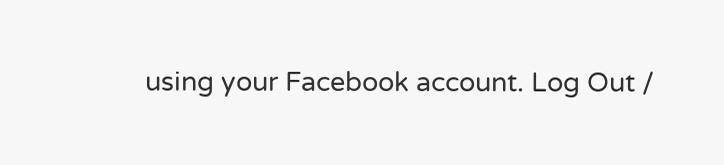using your Facebook account. Log Out /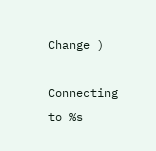Change )

Connecting to %s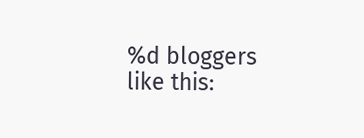%d bloggers like this: